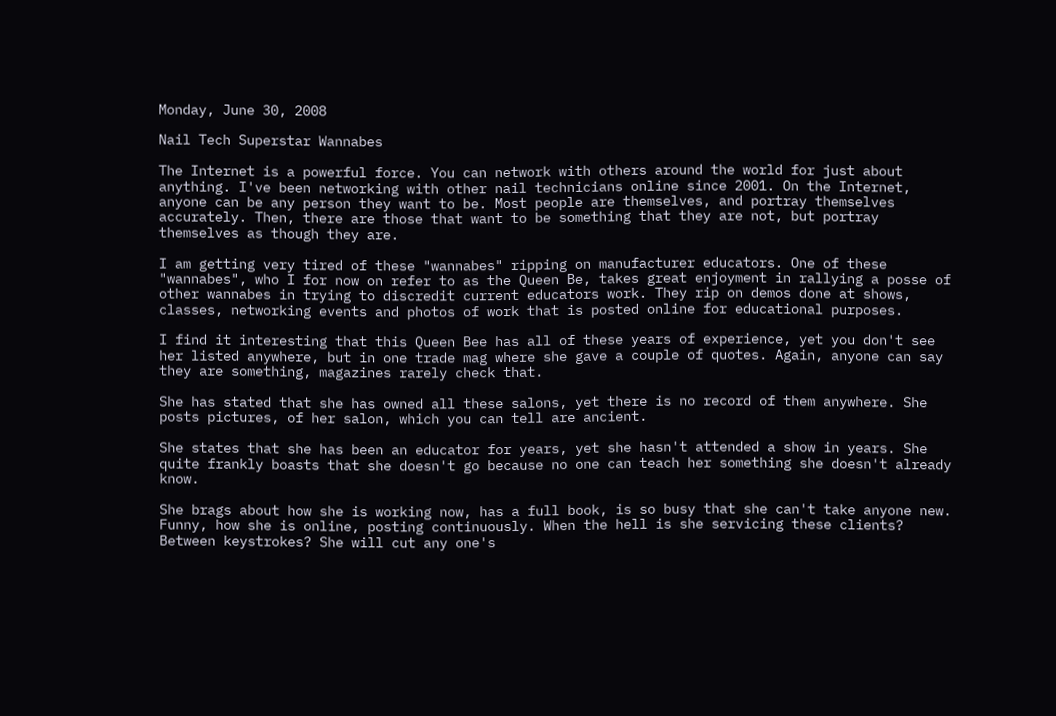Monday, June 30, 2008

Nail Tech Superstar Wannabes

The Internet is a powerful force. You can network with others around the world for just about anything. I've been networking with other nail technicians online since 2001. On the Internet, anyone can be any person they want to be. Most people are themselves, and portray themselves accurately. Then, there are those that want to be something that they are not, but portray themselves as though they are.

I am getting very tired of these "wannabes" ripping on manufacturer educators. One of these "wannabes", who I for now on refer to as the Queen Be, takes great enjoyment in rallying a posse of other wannabes in trying to discredit current educators work. They rip on demos done at shows, classes, networking events and photos of work that is posted online for educational purposes.

I find it interesting that this Queen Bee has all of these years of experience, yet you don't see her listed anywhere, but in one trade mag where she gave a couple of quotes. Again, anyone can say they are something, magazines rarely check that.

She has stated that she has owned all these salons, yet there is no record of them anywhere. She posts pictures, of her salon, which you can tell are ancient.

She states that she has been an educator for years, yet she hasn't attended a show in years. She quite frankly boasts that she doesn't go because no one can teach her something she doesn't already know.

She brags about how she is working now, has a full book, is so busy that she can't take anyone new. Funny, how she is online, posting continuously. When the hell is she servicing these clients? Between keystrokes? She will cut any one's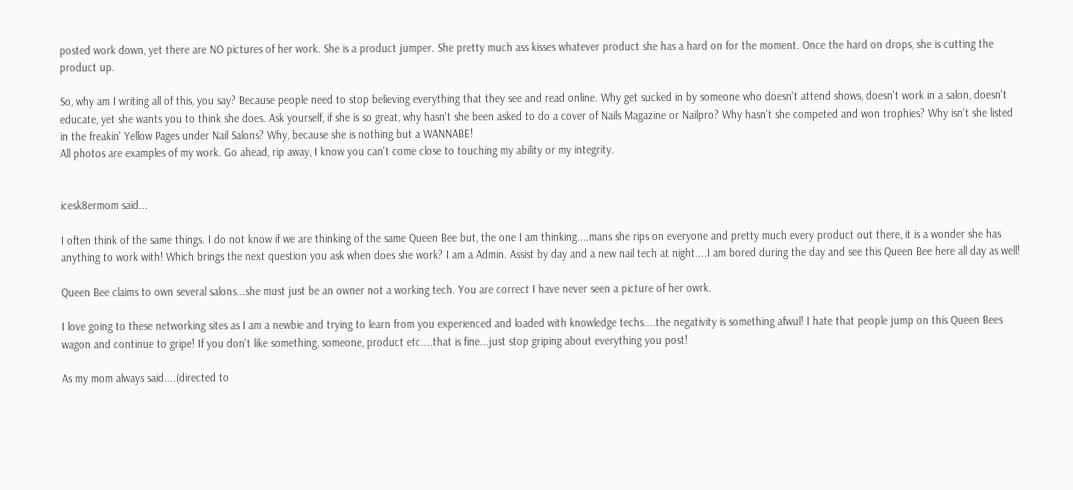posted work down, yet there are NO pictures of her work. She is a product jumper. She pretty much ass kisses whatever product she has a hard on for the moment. Once the hard on drops, she is cutting the product up.

So, why am I writing all of this, you say? Because people need to stop believing everything that they see and read online. Why get sucked in by someone who doesn't attend shows, doesn't work in a salon, doesn't educate, yet she wants you to think she does. Ask yourself, if she is so great, why hasn't she been asked to do a cover of Nails Magazine or Nailpro? Why hasn't she competed and won trophies? Why isn't she listed in the freakin' Yellow Pages under Nail Salons? Why, because she is nothing but a WANNABE!
All photos are examples of my work. Go ahead, rip away, I know you can't come close to touching my ability or my integrity.


icesk8ermom said...

I often think of the same things. I do not know if we are thinking of the same Queen Bee but, the one I am thinking....mans she rips on everyone and pretty much every product out there, it is a wonder she has anything to work with! Which brings the next question you ask when does she work? I am a Admin. Assist by day and a new nail tech at night....I am bored during the day and see this Queen Bee here all day as well!

Queen Bee claims to own several salons...she must just be an owner not a working tech. You are correct I have never seen a picture of her owrk.

I love going to these networking sites as I am a newbie and trying to learn from you experienced and loaded with knowledge techs....the negativity is something afwul! I hate that people jump on this Queen Bees wagon and continue to gripe! If you don't like something, someone, product etc....that is fine...just stop griping about everything you post!

As my mom always said....(directed to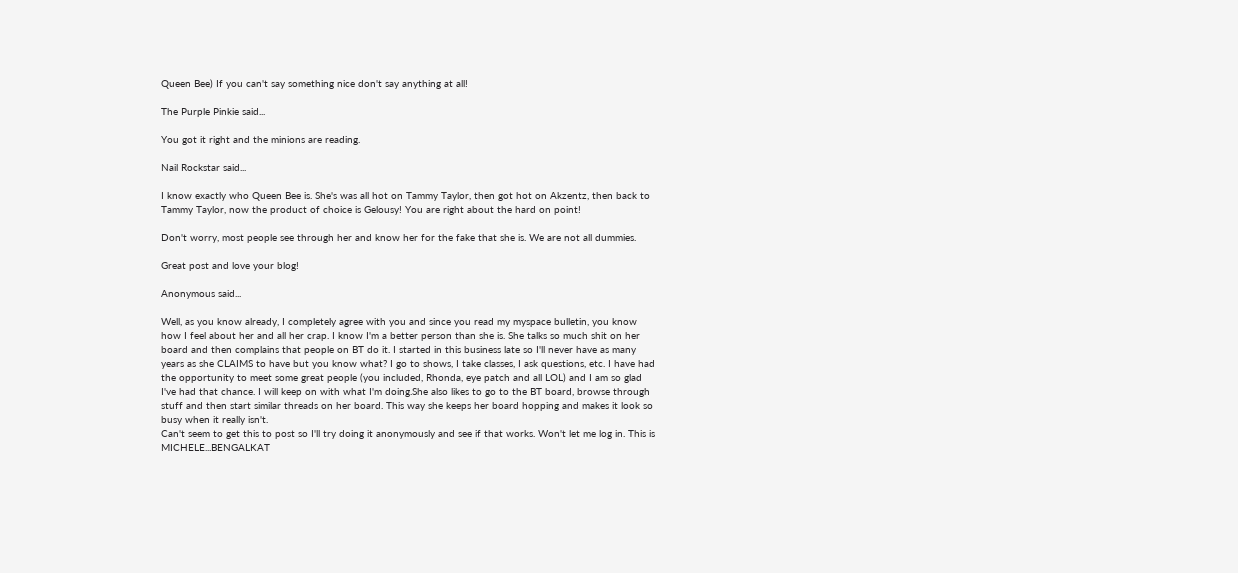Queen Bee) If you can't say something nice don't say anything at all!

The Purple Pinkie said...

You got it right and the minions are reading.

Nail Rockstar said...

I know exactly who Queen Bee is. She's was all hot on Tammy Taylor, then got hot on Akzentz, then back to Tammy Taylor, now the product of choice is Gelousy! You are right about the hard on point!

Don't worry, most people see through her and know her for the fake that she is. We are not all dummies.

Great post and love your blog!

Anonymous said...

Well, as you know already, I completely agree with you and since you read my myspace bulletin, you know how I feel about her and all her crap. I know I'm a better person than she is. She talks so much shit on her board and then complains that people on BT do it. I started in this business late so I'll never have as many years as she CLAIMS to have but you know what? I go to shows, I take classes, I ask questions, etc. I have had the opportunity to meet some great people (you included, Rhonda, eye patch and all LOL) and I am so glad I've had that chance. I will keep on with what I'm doing.She also likes to go to the BT board, browse through stuff and then start similar threads on her board. This way she keeps her board hopping and makes it look so busy when it really isn't.
Can't seem to get this to post so I'll try doing it anonymously and see if that works. Won't let me log in. This is MICHELE...BENGALKAT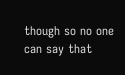though so no one can say that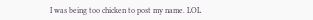I was being too chicken to post my name. LOL